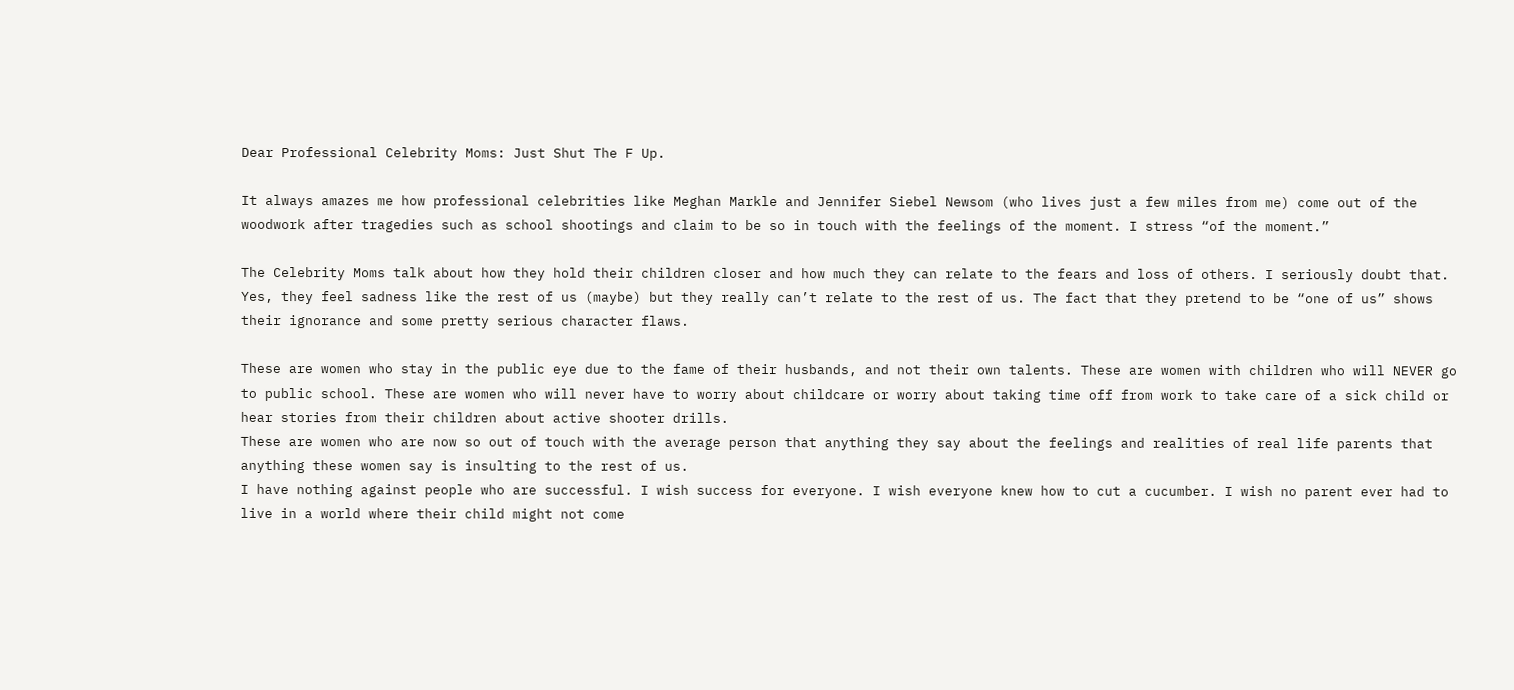Dear Professional Celebrity Moms: Just Shut The F Up.

It always amazes me how professional celebrities like Meghan Markle and Jennifer Siebel Newsom (who lives just a few miles from me) come out of the woodwork after tragedies such as school shootings and claim to be so in touch with the feelings of the moment. I stress “of the moment.”

The Celebrity Moms talk about how they hold their children closer and how much they can relate to the fears and loss of others. I seriously doubt that. Yes, they feel sadness like the rest of us (maybe) but they really can’t relate to the rest of us. The fact that they pretend to be “one of us” shows their ignorance and some pretty serious character flaws.

These are women who stay in the public eye due to the fame of their husbands, and not their own talents. These are women with children who will NEVER go to public school. These are women who will never have to worry about childcare or worry about taking time off from work to take care of a sick child or hear stories from their children about active shooter drills.
These are women who are now so out of touch with the average person that anything they say about the feelings and realities of real life parents that anything these women say is insulting to the rest of us.
I have nothing against people who are successful. I wish success for everyone. I wish everyone knew how to cut a cucumber. I wish no parent ever had to live in a world where their child might not come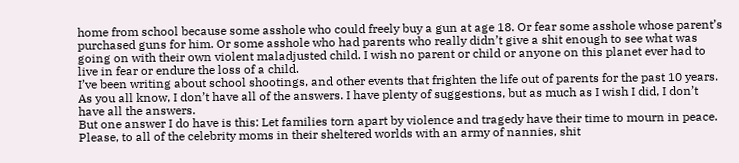home from school because some asshole who could freely buy a gun at age 18. Or fear some asshole whose parent’s purchased guns for him. Or some asshole who had parents who really didn’t give a shit enough to see what was going on with their own violent maladjusted child. I wish no parent or child or anyone on this planet ever had to live in fear or endure the loss of a child.
I’ve been writing about school shootings, and other events that frighten the life out of parents for the past 10 years. As you all know, I don’t have all of the answers. I have plenty of suggestions, but as much as I wish I did, I don’t have all the answers.
But one answer I do have is this: Let families torn apart by violence and tragedy have their time to mourn in peace.
Please, to all of the celebrity moms in their sheltered worlds with an army of nannies, shit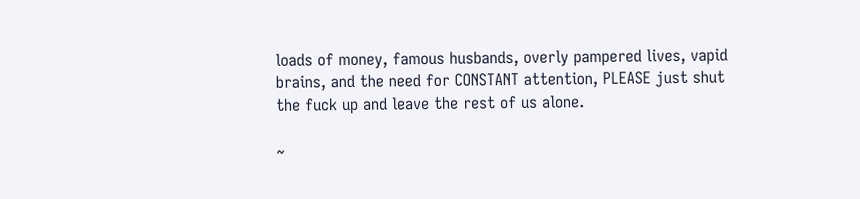loads of money, famous husbands, overly pampered lives, vapid brains, and the need for CONSTANT attention, PLEASE just shut the fuck up and leave the rest of us alone.

~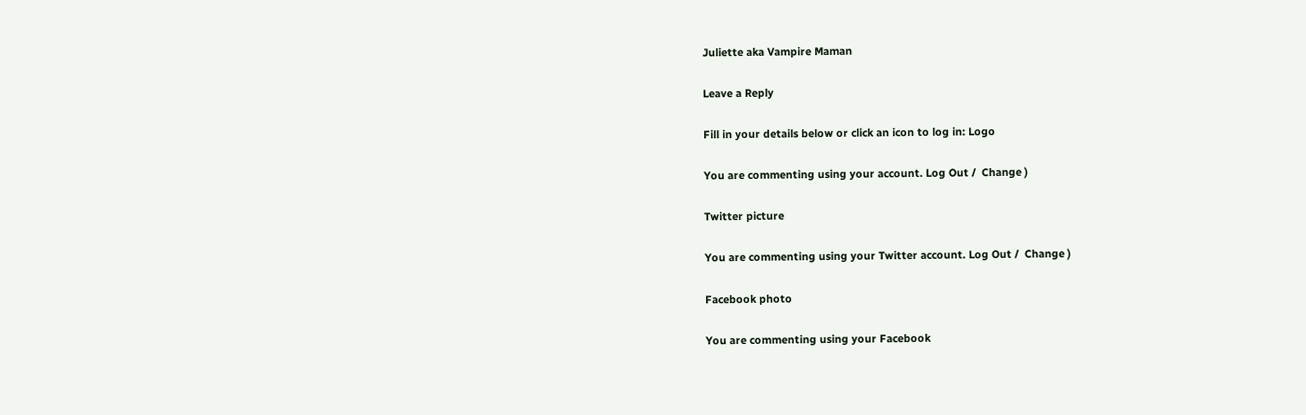Juliette aka Vampire Maman

Leave a Reply

Fill in your details below or click an icon to log in: Logo

You are commenting using your account. Log Out /  Change )

Twitter picture

You are commenting using your Twitter account. Log Out /  Change )

Facebook photo

You are commenting using your Facebook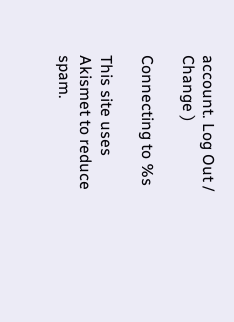account. Log Out /  Change )

Connecting to %s

This site uses Akismet to reduce spam.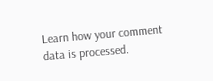Learn how your comment data is processed.